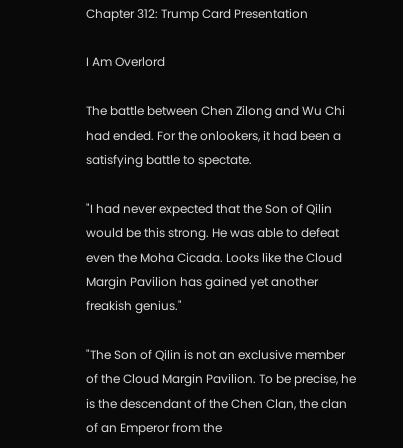Chapter 312: Trump Card Presentation

I Am Overlord

The battle between Chen Zilong and Wu Chi had ended. For the onlookers, it had been a satisfying battle to spectate.

"I had never expected that the Son of Qilin would be this strong. He was able to defeat even the Moha Cicada. Looks like the Cloud Margin Pavilion has gained yet another freakish genius."

"The Son of Qilin is not an exclusive member of the Cloud Margin Pavilion. To be precise, he is the descendant of the Chen Clan, the clan of an Emperor from the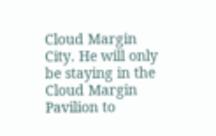Cloud Margin City. He will only be staying in the Cloud Margin Pavilion to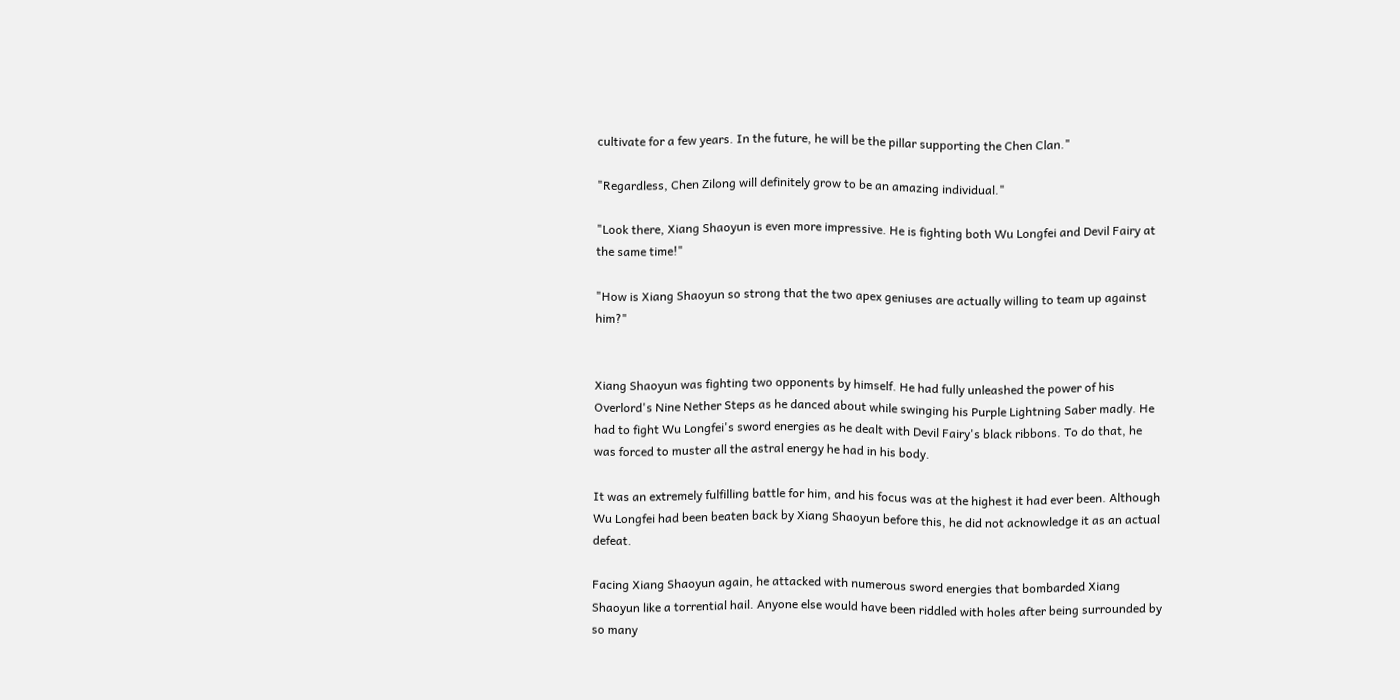cultivate for a few years. In the future, he will be the pillar supporting the Chen Clan."

"Regardless, Chen Zilong will definitely grow to be an amazing individual."

"Look there, Xiang Shaoyun is even more impressive. He is fighting both Wu Longfei and Devil Fairy at the same time!"

"How is Xiang Shaoyun so strong that the two apex geniuses are actually willing to team up against him?"


Xiang Shaoyun was fighting two opponents by himself. He had fully unleashed the power of his Overlord's Nine Nether Steps as he danced about while swinging his Purple Lightning Saber madly. He had to fight Wu Longfei's sword energies as he dealt with Devil Fairy's black ribbons. To do that, he was forced to muster all the astral energy he had in his body.

It was an extremely fulfilling battle for him, and his focus was at the highest it had ever been. Although Wu Longfei had been beaten back by Xiang Shaoyun before this, he did not acknowledge it as an actual defeat.

Facing Xiang Shaoyun again, he attacked with numerous sword energies that bombarded Xiang Shaoyun like a torrential hail. Anyone else would have been riddled with holes after being surrounded by so many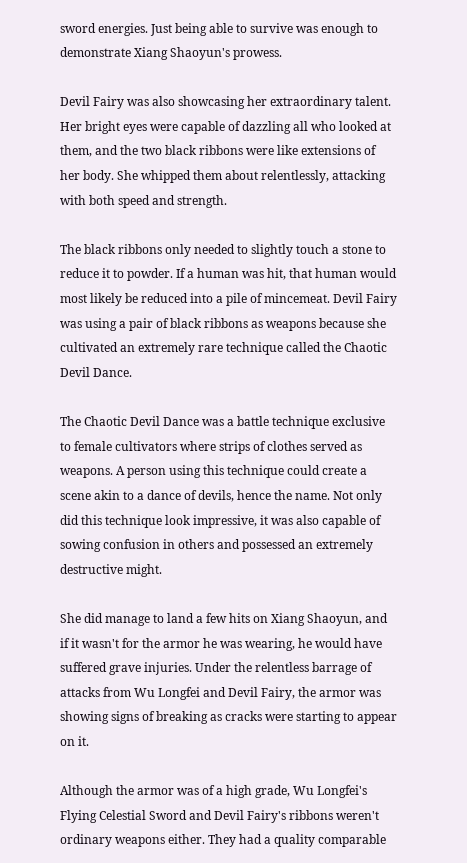sword energies. Just being able to survive was enough to demonstrate Xiang Shaoyun's prowess.

Devil Fairy was also showcasing her extraordinary talent. Her bright eyes were capable of dazzling all who looked at them, and the two black ribbons were like extensions of her body. She whipped them about relentlessly, attacking with both speed and strength.

The black ribbons only needed to slightly touch a stone to reduce it to powder. If a human was hit, that human would most likely be reduced into a pile of mincemeat. Devil Fairy was using a pair of black ribbons as weapons because she cultivated an extremely rare technique called the Chaotic Devil Dance.

The Chaotic Devil Dance was a battle technique exclusive to female cultivators where strips of clothes served as weapons. A person using this technique could create a scene akin to a dance of devils, hence the name. Not only did this technique look impressive, it was also capable of sowing confusion in others and possessed an extremely destructive might.

She did manage to land a few hits on Xiang Shaoyun, and if it wasn't for the armor he was wearing, he would have suffered grave injuries. Under the relentless barrage of attacks from Wu Longfei and Devil Fairy, the armor was showing signs of breaking as cracks were starting to appear on it.

Although the armor was of a high grade, Wu Longfei's Flying Celestial Sword and Devil Fairy's ribbons weren't ordinary weapons either. They had a quality comparable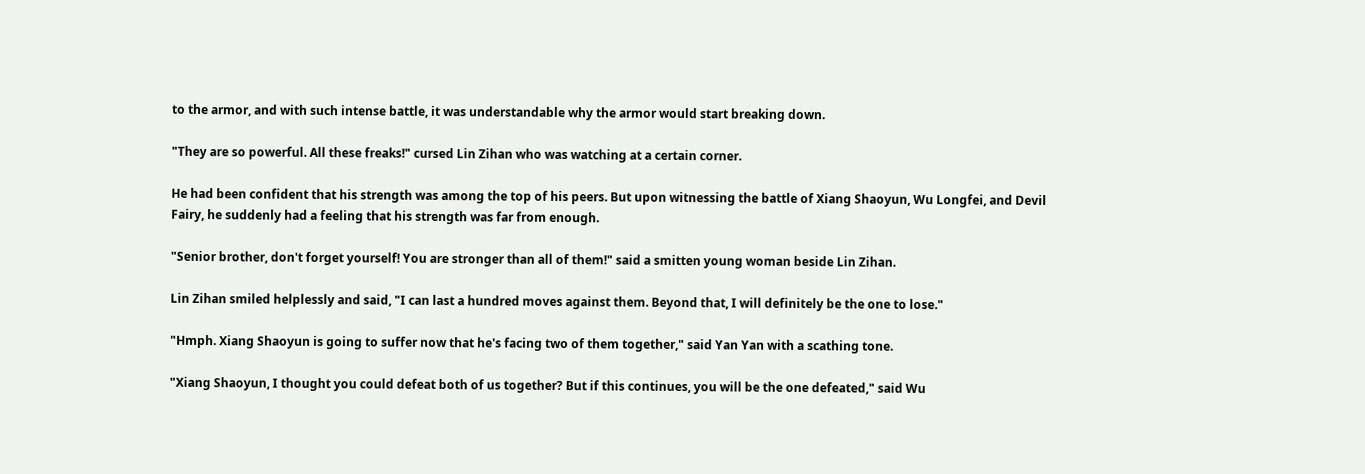to the armor, and with such intense battle, it was understandable why the armor would start breaking down.

"They are so powerful. All these freaks!" cursed Lin Zihan who was watching at a certain corner.

He had been confident that his strength was among the top of his peers. But upon witnessing the battle of Xiang Shaoyun, Wu Longfei, and Devil Fairy, he suddenly had a feeling that his strength was far from enough.

"Senior brother, don't forget yourself! You are stronger than all of them!" said a smitten young woman beside Lin Zihan.

Lin Zihan smiled helplessly and said, "I can last a hundred moves against them. Beyond that, I will definitely be the one to lose."

"Hmph. Xiang Shaoyun is going to suffer now that he's facing two of them together," said Yan Yan with a scathing tone.

"Xiang Shaoyun, I thought you could defeat both of us together? But if this continues, you will be the one defeated," said Wu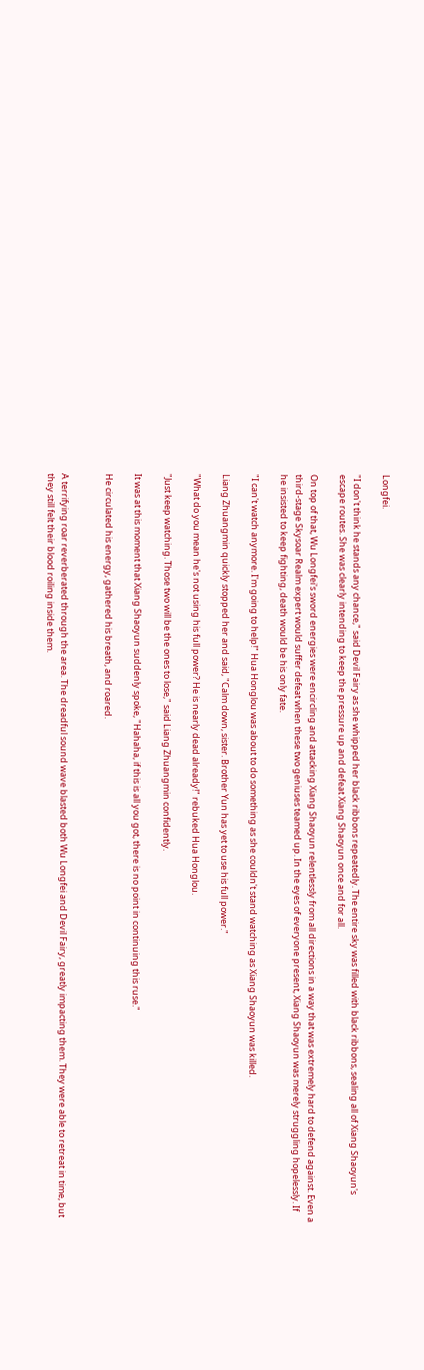Longfei.

"I don't think he stands any chance," said Devil Fairy as she whipped her black ribbons repeatedly. The entire sky was filled with black ribbons, sealing all of Xiang Shaoyun's escape routes. She was clearly intending to keep the pressure up and defeat Xiang Shaoyun once and for all.

On top of that, Wu Longfei's sword energies were encircling and attacking Xiang Shaoyun relentlessly from all directions in a way that was extremely hard to defend against. Even a third-stage Skysoar Realm expert would suffer defeat when these two geniuses teamed up. In the eyes of everyone present, Xiang Shaoyun was merely struggling hopelessly. If he insisted to keep fighting, death would be his only fate.

"I can't watch anymore. I'm going to help!" Hua Honglou was about to do something as she couldn't stand watching as Xiang Shaoyun was killed.

Liang Zhuangmin quickly stopped her and said, "Calm down, sister. Brother Yun has yet to use his full power."

"What do you mean he's not using his full power? He is nearly dead already!" rebuked Hua Honglou.

"Just keep watching. Those two will be the ones to lose," said Liang Zhuangmin confidently.

It was at this moment that Xiang Shaoyun suddenly spoke, "Hahaha, if this is all you got, there is no point in continuing this ruse."

He circulated his energy, gathered his breath, and roared.


A terrifying roar reverberated through the area. The dreadful sound wave blasted both Wu Longfei and Devil Fairy, greatly impacting them. They were able to retreat in time, but they still felt their blood roiling inside them.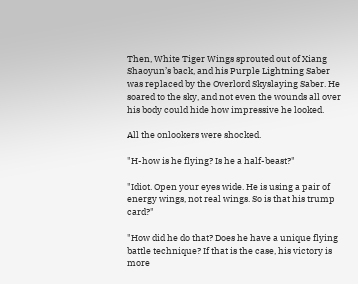Then, White Tiger Wings sprouted out of Xiang Shaoyun’s back, and his Purple Lightning Saber was replaced by the Overlord Skyslaying Saber. He soared to the sky, and not even the wounds all over his body could hide how impressive he looked.

All the onlookers were shocked.

"H-how is he flying? Is he a half-beast?"

"Idiot. Open your eyes wide. He is using a pair of energy wings, not real wings. So is that his trump card?"

"How did he do that? Does he have a unique flying battle technique? If that is the case, his victory is more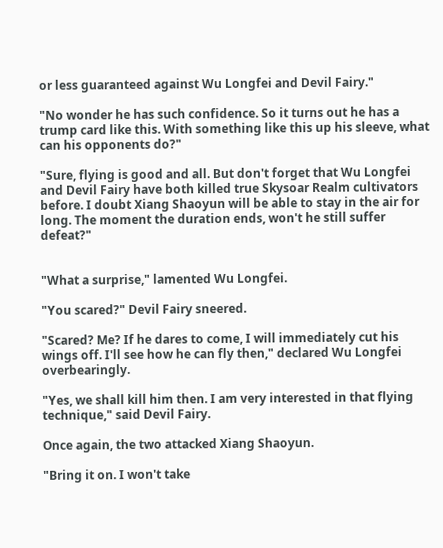or less guaranteed against Wu Longfei and Devil Fairy."

"No wonder he has such confidence. So it turns out he has a trump card like this. With something like this up his sleeve, what can his opponents do?"

"Sure, flying is good and all. But don't forget that Wu Longfei and Devil Fairy have both killed true Skysoar Realm cultivators before. I doubt Xiang Shaoyun will be able to stay in the air for long. The moment the duration ends, won't he still suffer defeat?"


"What a surprise," lamented Wu Longfei.

"You scared?" Devil Fairy sneered.

"Scared? Me? If he dares to come, I will immediately cut his wings off. I'll see how he can fly then," declared Wu Longfei overbearingly.

"Yes, we shall kill him then. I am very interested in that flying technique," said Devil Fairy.

Once again, the two attacked Xiang Shaoyun.

"Bring it on. I won't take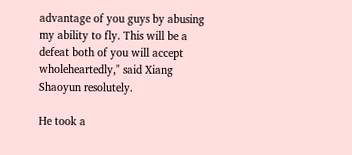advantage of you guys by abusing my ability to fly. This will be a defeat both of you will accept wholeheartedly," said Xiang Shaoyun resolutely.

He took a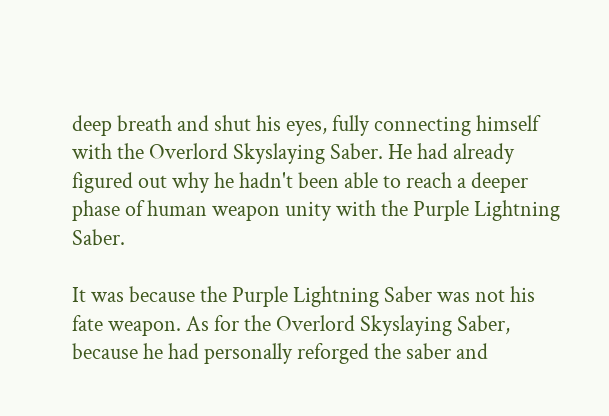deep breath and shut his eyes, fully connecting himself with the Overlord Skyslaying Saber. He had already figured out why he hadn't been able to reach a deeper phase of human weapon unity with the Purple Lightning Saber.

It was because the Purple Lightning Saber was not his fate weapon. As for the Overlord Skyslaying Saber, because he had personally reforged the saber and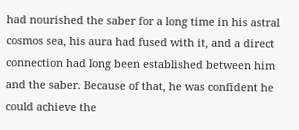had nourished the saber for a long time in his astral cosmos sea, his aura had fused with it, and a direct connection had long been established between him and the saber. Because of that, he was confident he could achieve the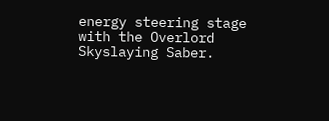energy steering stage with the Overlord Skyslaying Saber.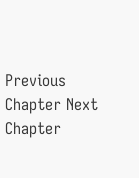Previous Chapter Next Chapter